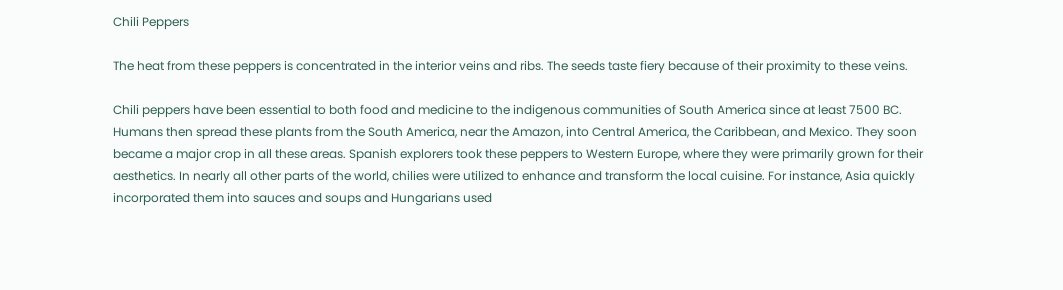Chili Peppers

The heat from these peppers is concentrated in the interior veins and ribs. The seeds taste fiery because of their proximity to these veins.

Chili peppers have been essential to both food and medicine to the indigenous communities of South America since at least 7500 BC.  Humans then spread these plants from the South America, near the Amazon, into Central America, the Caribbean, and Mexico. They soon became a major crop in all these areas. Spanish explorers took these peppers to Western Europe, where they were primarily grown for their aesthetics. In nearly all other parts of the world, chilies were utilized to enhance and transform the local cuisine. For instance, Asia quickly incorporated them into sauces and soups and Hungarians used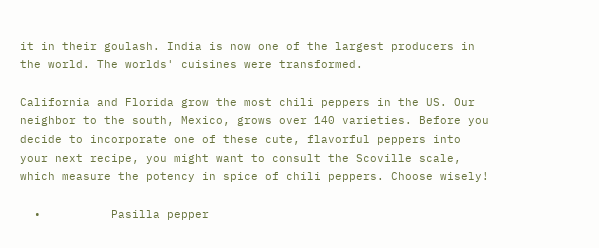it in their goulash. India is now one of the largest producers in the world. The worlds' cuisines were transformed.

California and Florida grow the most chili peppers in the US. Our neighbor to the south, Mexico, grows over 140 varieties. Before you decide to incorporate one of these cute, flavorful peppers into your next recipe, you might want to consult the Scoville scale, which measure the potency in spice of chili peppers. Choose wisely!

  •          Pasilla pepper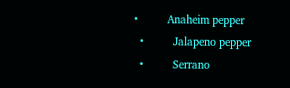•          Anaheim pepper
  •          Jalapeno pepper
  •          Serrano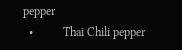pepper
  •          Thai Chili pepper